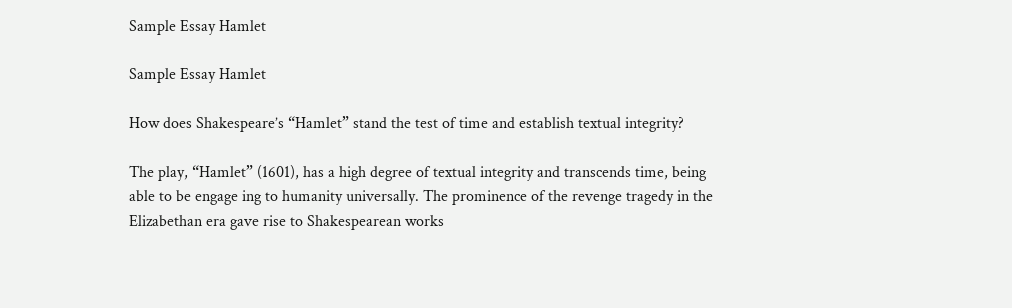Sample Essay Hamlet

Sample Essay Hamlet

How does Shakespeare’s “Hamlet” stand the test of time and establish textual integrity?

The play, “Hamlet” (1601), has a high degree of textual integrity and transcends time, being able to be engage ing to humanity universally. The prominence of the revenge tragedy in the Elizabethan era gave rise to Shakespearean works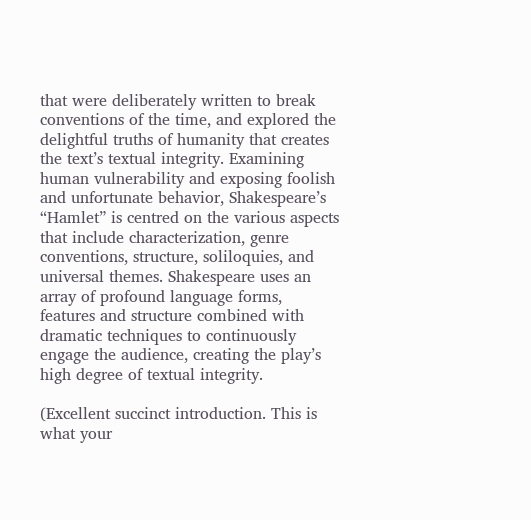that were deliberately written to break conventions of the time, and explored the delightful truths of humanity that creates the text’s textual integrity. Examining human vulnerability and exposing foolish and unfortunate behavior, Shakespeare’s “Hamlet” is centred on the various aspects that include characterization, genre conventions, structure, soliloquies, and universal themes. Shakespeare uses an array of profound language forms, features and structure combined with dramatic techniques to continuously engage the audience, creating the play’s high degree of textual integrity.

(Excellent succinct introduction. This is what your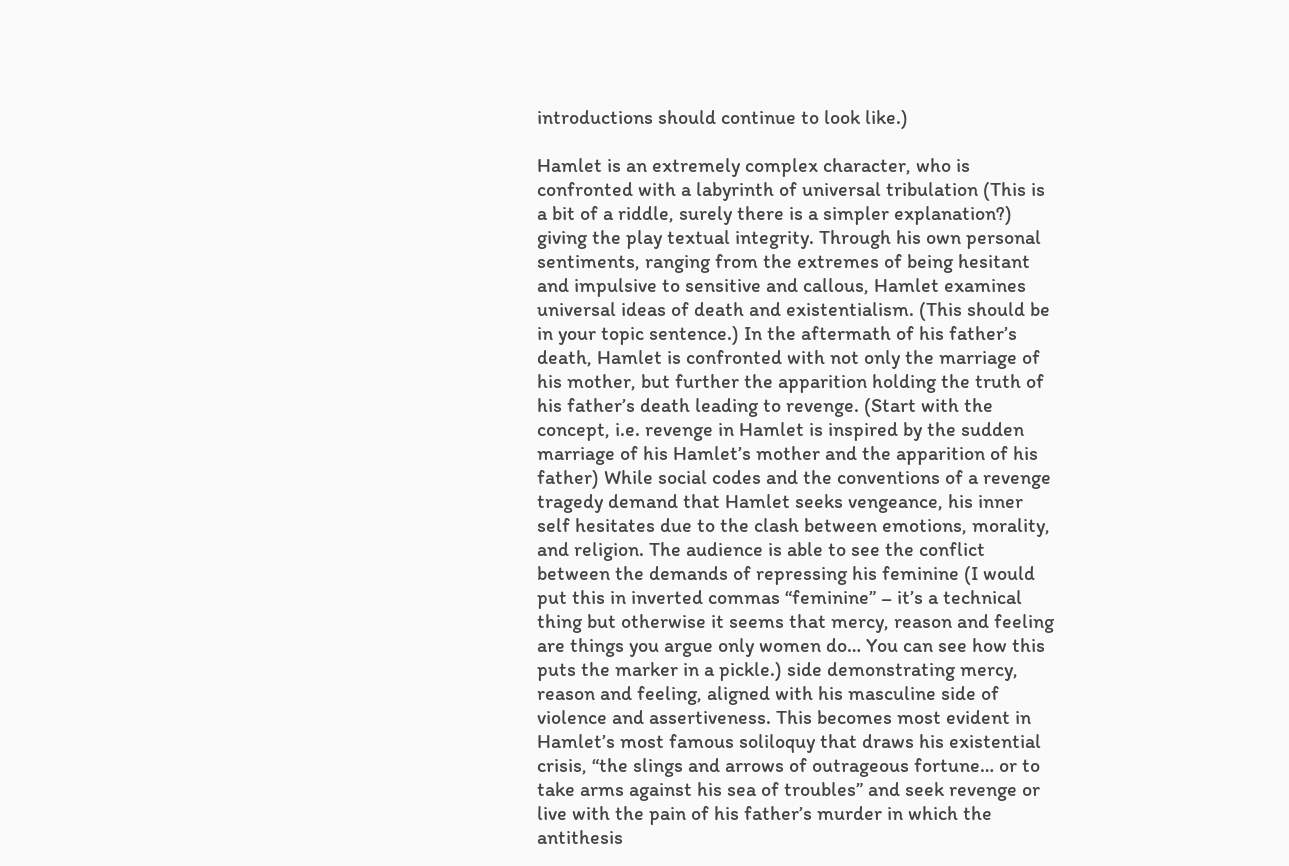introductions should continue to look like.)

Hamlet is an extremely complex character, who is confronted with a labyrinth of universal tribulation (This is a bit of a riddle, surely there is a simpler explanation?) giving the play textual integrity. Through his own personal sentiments, ranging from the extremes of being hesitant and impulsive to sensitive and callous, Hamlet examines universal ideas of death and existentialism. (This should be in your topic sentence.) In the aftermath of his father’s death, Hamlet is confronted with not only the marriage of his mother, but further the apparition holding the truth of his father’s death leading to revenge. (Start with the concept, i.e. revenge in Hamlet is inspired by the sudden marriage of his Hamlet’s mother and the apparition of his father) While social codes and the conventions of a revenge tragedy demand that Hamlet seeks vengeance, his inner self hesitates due to the clash between emotions, morality, and religion. The audience is able to see the conflict between the demands of repressing his feminine (I would put this in inverted commas “feminine” – it’s a technical thing but otherwise it seems that mercy, reason and feeling are things you argue only women do… You can see how this puts the marker in a pickle.) side demonstrating mercy, reason and feeling, aligned with his masculine side of violence and assertiveness. This becomes most evident in Hamlet’s most famous soliloquy that draws his existential crisis, “the slings and arrows of outrageous fortune… or to take arms against his sea of troubles” and seek revenge or live with the pain of his father’s murder in which the antithesis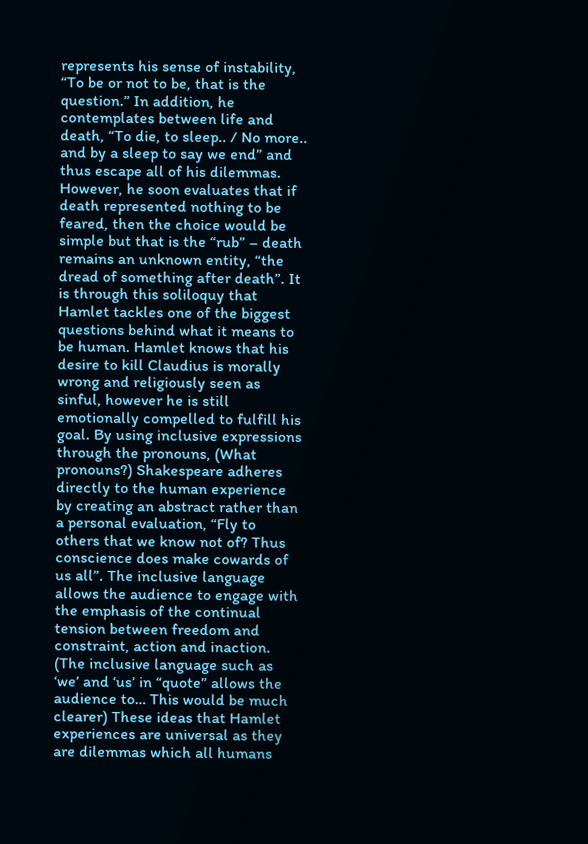represents his sense of instability, “To be or not to be, that is the question.” In addition, he contemplates between life and death, “To die, to sleep.. / No more.. and by a sleep to say we end” and thus escape all of his dilemmas. However, he soon evaluates that if death represented nothing to be feared, then the choice would be simple but that is the “rub” – death remains an unknown entity, “the dread of something after death”. It is through this soliloquy that Hamlet tackles one of the biggest questions behind what it means to be human. Hamlet knows that his desire to kill Claudius is morally wrong and religiously seen as sinful, however he is still emotionally compelled to fulfill his goal. By using inclusive expressions through the pronouns, (What pronouns?) Shakespeare adheres directly to the human experience by creating an abstract rather than a personal evaluation, “Fly to others that we know not of? Thus conscience does make cowards of us all”. The inclusive language allows the audience to engage with the emphasis of the continual tension between freedom and constraint, action and inaction. (The inclusive language such as ‘we’ and ‘us’ in “quote” allows the audience to… This would be much clearer) These ideas that Hamlet experiences are universal as they are dilemmas which all humans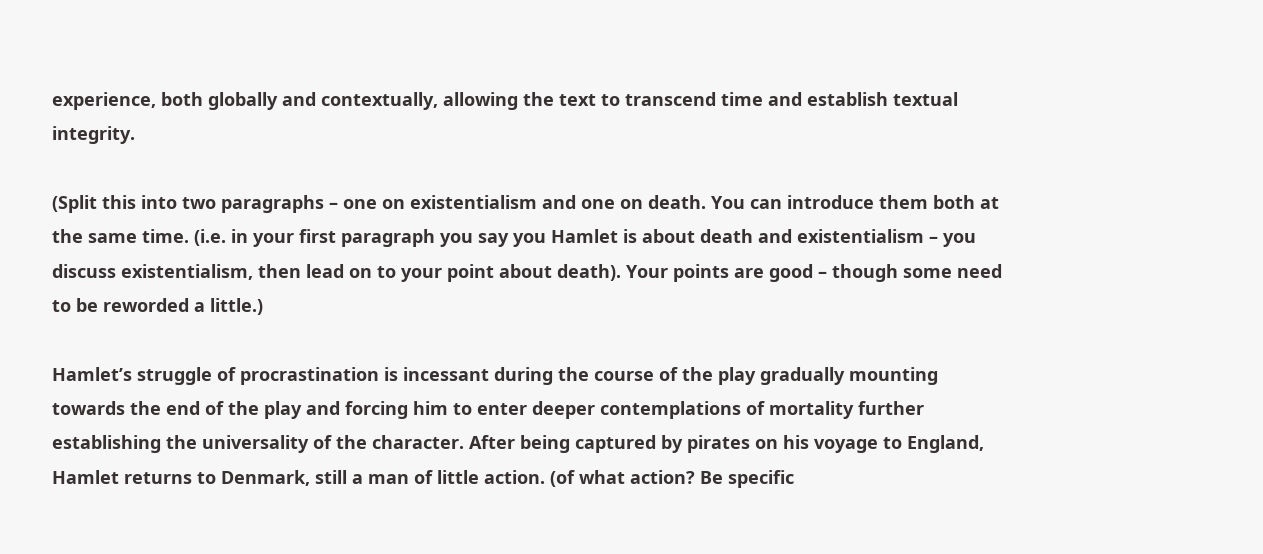experience, both globally and contextually, allowing the text to transcend time and establish textual integrity.

(Split this into two paragraphs – one on existentialism and one on death. You can introduce them both at the same time. (i.e. in your first paragraph you say you Hamlet is about death and existentialism – you discuss existentialism, then lead on to your point about death). Your points are good – though some need to be reworded a little.)

Hamlet’s struggle of procrastination is incessant during the course of the play gradually mounting towards the end of the play and forcing him to enter deeper contemplations of mortality further establishing the universality of the character. After being captured by pirates on his voyage to England, Hamlet returns to Denmark, still a man of little action. (of what action? Be specific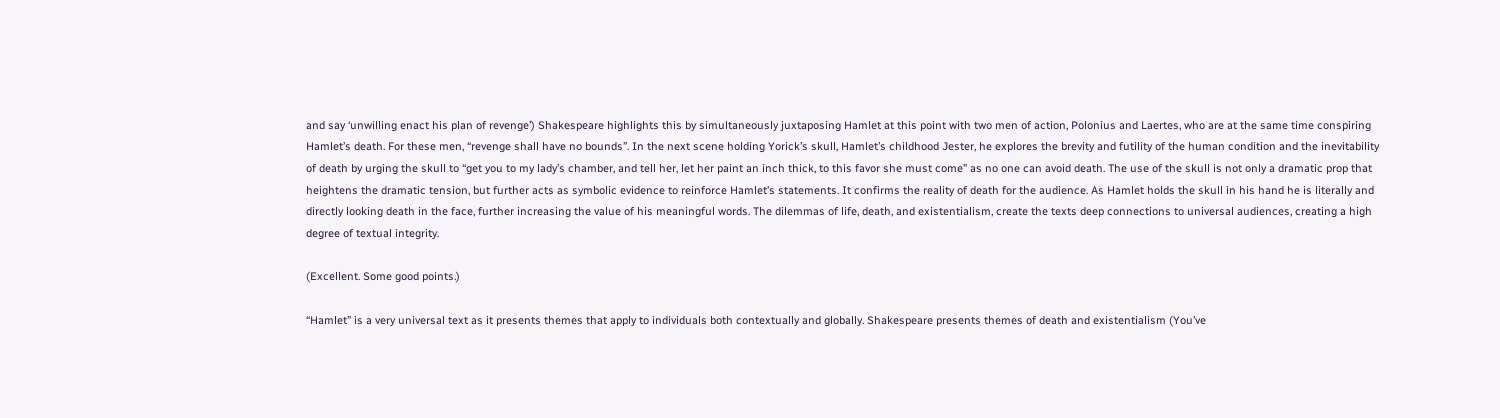and say ‘unwilling enact his plan of revenge’) Shakespeare highlights this by simultaneously juxtaposing Hamlet at this point with two men of action, Polonius and Laertes, who are at the same time conspiring Hamlet’s death. For these men, “revenge shall have no bounds”. In the next scene holding Yorick’s skull, Hamlet’s childhood Jester, he explores the brevity and futility of the human condition and the inevitability of death by urging the skull to “get you to my lady’s chamber, and tell her, let her paint an inch thick, to this favor she must come” as no one can avoid death. The use of the skull is not only a dramatic prop that heightens the dramatic tension, but further acts as symbolic evidence to reinforce Hamlet’s statements. It confirms the reality of death for the audience. As Hamlet holds the skull in his hand he is literally and directly looking death in the face, further increasing the value of his meaningful words. The dilemmas of life, death, and existentialism, create the texts deep connections to universal audiences, creating a high degree of textual integrity.

(Excellent. Some good points.)

“Hamlet” is a very universal text as it presents themes that apply to individuals both contextually and globally. Shakespeare presents themes of death and existentialism (You’ve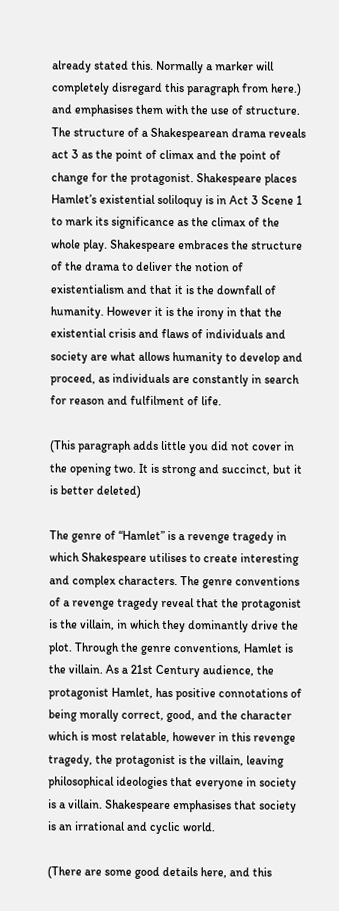already stated this. Normally a marker will completely disregard this paragraph from here.) and emphasises them with the use of structure. The structure of a Shakespearean drama reveals act 3 as the point of climax and the point of change for the protagonist. Shakespeare places Hamlet’s existential soliloquy is in Act 3 Scene 1 to mark its significance as the climax of the whole play. Shakespeare embraces the structure of the drama to deliver the notion of existentialism and that it is the downfall of humanity. However it is the irony in that the existential crisis and flaws of individuals and society are what allows humanity to develop and proceed, as individuals are constantly in search for reason and fulfilment of life.

(This paragraph adds little you did not cover in the opening two. It is strong and succinct, but it is better deleted)

The genre of “Hamlet” is a revenge tragedy in which Shakespeare utilises to create interesting and complex characters. The genre conventions of a revenge tragedy reveal that the protagonist is the villain, in which they dominantly drive the plot. Through the genre conventions, Hamlet is the villain. As a 21st Century audience, the protagonist Hamlet, has positive connotations of being morally correct, good, and the character which is most relatable, however in this revenge tragedy, the protagonist is the villain, leaving philosophical ideologies that everyone in society is a villain. Shakespeare emphasises that society is an irrational and cyclic world.

(There are some good details here, and this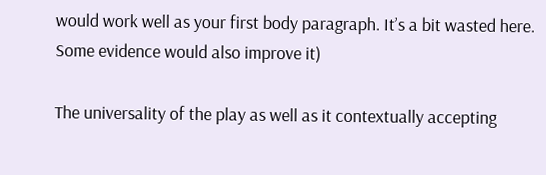would work well as your first body paragraph. It’s a bit wasted here. Some evidence would also improve it)

The universality of the play as well as it contextually accepting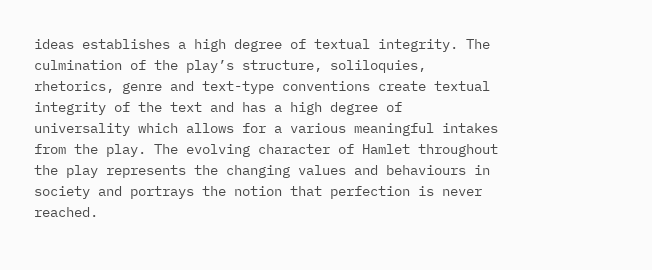ideas establishes a high degree of textual integrity. The culmination of the play’s structure, soliloquies, rhetorics, genre and text-type conventions create textual integrity of the text and has a high degree of universality which allows for a various meaningful intakes from the play. The evolving character of Hamlet throughout the play represents the changing values and behaviours in society and portrays the notion that perfection is never reached.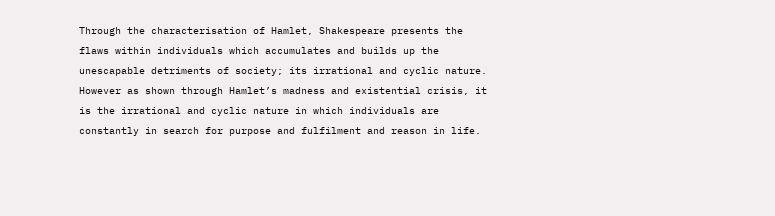Through the characterisation of Hamlet, Shakespeare presents the flaws within individuals which accumulates and builds up the unescapable detriments of society; its irrational and cyclic nature. However as shown through Hamlet’s madness and existential crisis, it is the irrational and cyclic nature in which individuals are constantly in search for purpose and fulfilment and reason in life.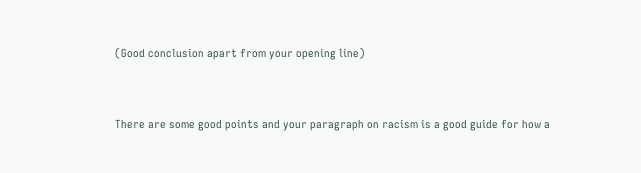(Good conclusion apart from your opening line)


There are some good points and your paragraph on racism is a good guide for how a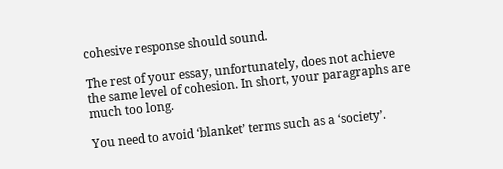cohesive response should sound.

The rest of your essay, unfortunately, does not achieve the same level of cohesion. In short, your paragraphs are much too long.

You need to avoid ‘blanket’ terms such as a ‘society’.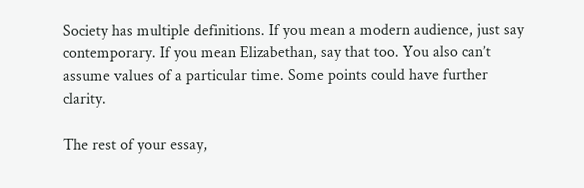Society has multiple definitions. If you mean a modern audience, just say contemporary. If you mean Elizabethan, say that too. You also can’t assume values of a particular time. Some points could have further clarity.

The rest of your essay,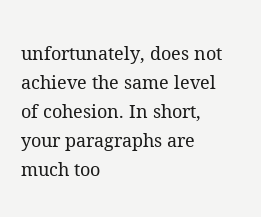unfortunately, does not achieve the same level of cohesion. In short, your paragraphs are much too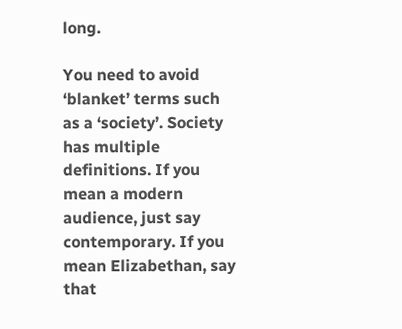long.

You need to avoid ‘blanket’ terms such as a ‘society’. Society has multiple definitions. If you mean a modern audience, just say contemporary. If you mean Elizabethan, say that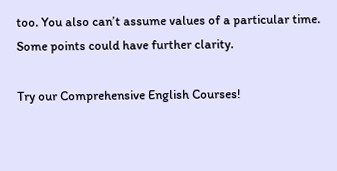too. You also can’t assume values of a particular time. Some points could have further clarity.

Try our Comprehensive English Courses!